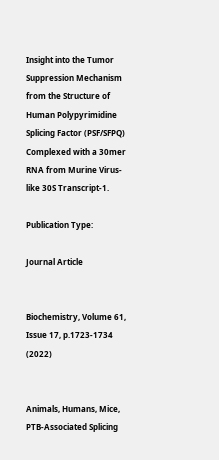Insight into the Tumor Suppression Mechanism from the Structure of Human Polypyrimidine Splicing Factor (PSF/SFPQ) Complexed with a 30mer RNA from Murine Virus-like 30S Transcript-1.

Publication Type:

Journal Article


Biochemistry, Volume 61, Issue 17, p.1723-1734 (2022)


Animals, Humans, Mice, PTB-Associated Splicing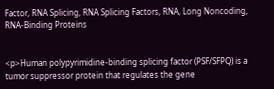Factor, RNA Splicing, RNA Splicing Factors, RNA, Long Noncoding, RNA-Binding Proteins


<p>Human polypyrimidine-binding splicing factor (PSF/SFPQ) is a tumor suppressor protein that regulates the gene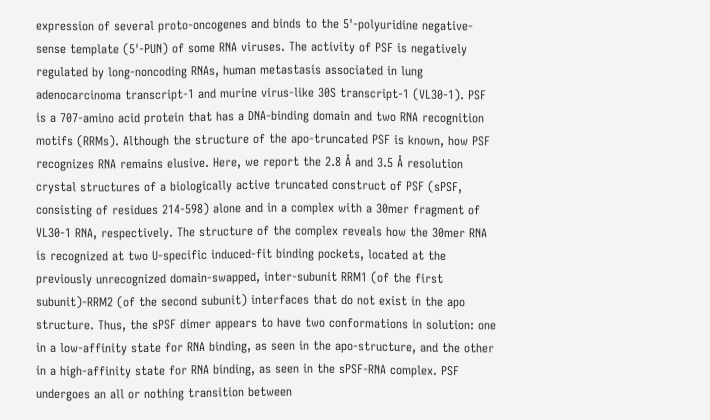expression of several proto-oncogenes and binds to the 5'-polyuridine negative-sense template (5'-PUN) of some RNA viruses. The activity of PSF is negatively regulated by long-noncoding RNAs, human metastasis associated in lung adenocarcinoma transcript-1 and murine virus-like 30S transcript-1 (VL30-1). PSF is a 707-amino acid protein that has a DNA-binding domain and two RNA recognition motifs (RRMs). Although the structure of the apo-truncated PSF is known, how PSF recognizes RNA remains elusive. Here, we report the 2.8 Å and 3.5 Å resolution crystal structures of a biologically active truncated construct of PSF (sPSF, consisting of residues 214-598) alone and in a complex with a 30mer fragment of VL30-1 RNA, respectively. The structure of the complex reveals how the 30mer RNA is recognized at two U-specific induced-fit binding pockets, located at the previously unrecognized domain-swapped, inter-subunit RRM1 (of the first subunit)-RRM2 (of the second subunit) interfaces that do not exist in the apo structure. Thus, the sPSF dimer appears to have two conformations in solution: one in a low-affinity state for RNA binding, as seen in the apo-structure, and the other in a high-affinity state for RNA binding, as seen in the sPSF-RNA complex. PSF undergoes an all or nothing transition between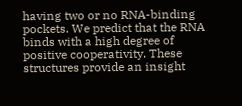having two or no RNA-binding pockets. We predict that the RNA binds with a high degree of positive cooperativity. These structures provide an insight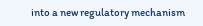into a new regulatory mechanism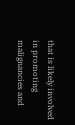that is likely involved in promoting malignancies and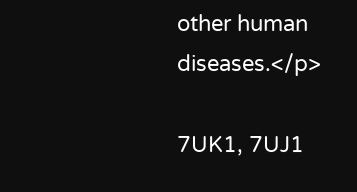other human diseases.</p>

7UK1, 7UJ1